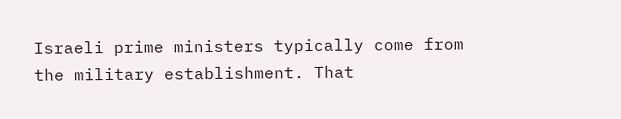Israeli prime ministers typically come from the military establishment. That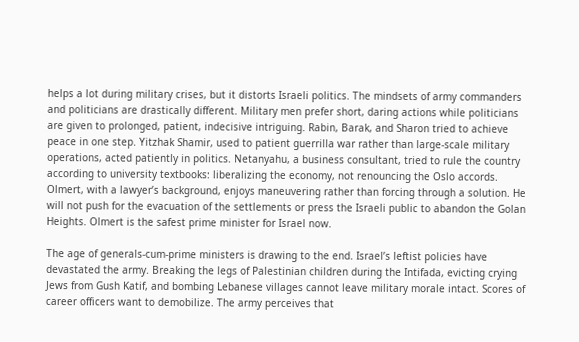helps a lot during military crises, but it distorts Israeli politics. The mindsets of army commanders and politicians are drastically different. Military men prefer short, daring actions while politicians are given to prolonged, patient, indecisive intriguing. Rabin, Barak, and Sharon tried to achieve peace in one step. Yitzhak Shamir, used to patient guerrilla war rather than large-scale military operations, acted patiently in politics. Netanyahu, a business consultant, tried to rule the country according to university textbooks: liberalizing the economy, not renouncing the Oslo accords. Olmert, with a lawyer’s background, enjoys maneuvering rather than forcing through a solution. He will not push for the evacuation of the settlements or press the Israeli public to abandon the Golan Heights. Olmert is the safest prime minister for Israel now.

The age of generals-cum-prime ministers is drawing to the end. Israel’s leftist policies have devastated the army. Breaking the legs of Palestinian children during the Intifada, evicting crying Jews from Gush Katif, and bombing Lebanese villages cannot leave military morale intact. Scores of career officers want to demobilize. The army perceives that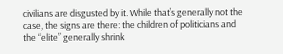civilians are disgusted by it. While that’s generally not the case, the signs are there: the children of politicians and the “elite” generally shrink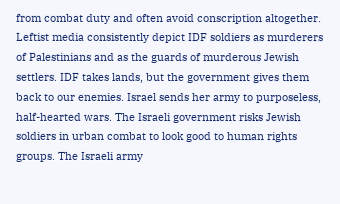from combat duty and often avoid conscription altogether. Leftist media consistently depict IDF soldiers as murderers of Palestinians and as the guards of murderous Jewish settlers. IDF takes lands, but the government gives them back to our enemies. Israel sends her army to purposeless, half-hearted wars. The Israeli government risks Jewish soldiers in urban combat to look good to human rights groups. The Israeli army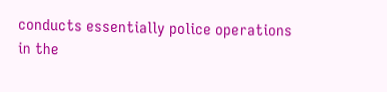conducts essentially police operations in the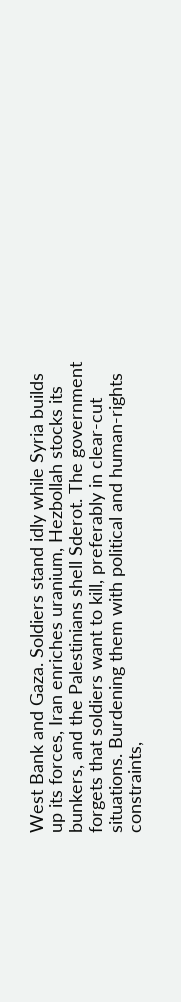West Bank and Gaza. Soldiers stand idly while Syria builds up its forces, Iran enriches uranium, Hezbollah stocks its bunkers, and the Palestinians shell Sderot. The government forgets that soldiers want to kill, preferably in clear-cut situations. Burdening them with political and human-rights constraints,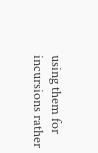using them for incursions rather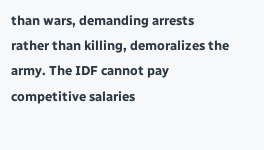than wars, demanding arrests rather than killing, demoralizes the army. The IDF cannot pay competitive salaries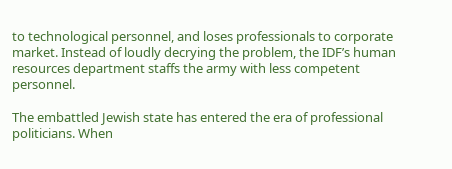to technological personnel, and loses professionals to corporate market. Instead of loudly decrying the problem, the IDF’s human resources department staffs the army with less competent personnel.

The embattled Jewish state has entered the era of professional politicians. When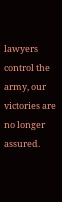lawyers control the army, our victories are no longer assured.